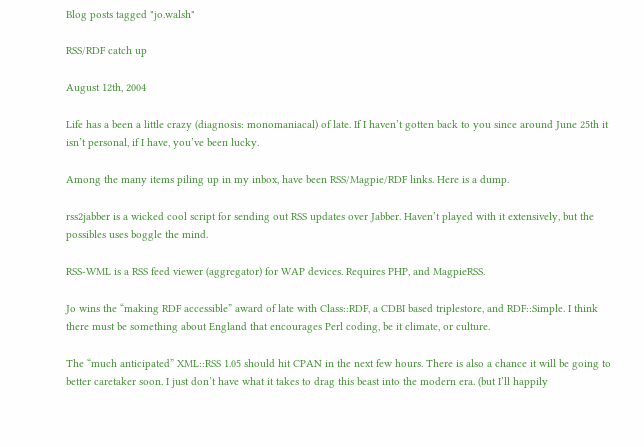Blog posts tagged "jo.walsh"

RSS/RDF catch up

August 12th, 2004

Life has a been a little crazy (diagnosis: monomaniacal) of late. If I haven’t gotten back to you since around June 25th it isn’t personal, if I have, you’ve been lucky.

Among the many items piling up in my inbox, have been RSS/Magpie/RDF links. Here is a dump.

rss2jabber is a wicked cool script for sending out RSS updates over Jabber. Haven’t played with it extensively, but the possibles uses boggle the mind.

RSS-WML is a RSS feed viewer (aggregator) for WAP devices. Requires PHP, and MagpieRSS.

Jo wins the “making RDF accessible” award of late with Class::RDF, a CDBI based triplestore, and RDF::Simple. I think there must be something about England that encourages Perl coding, be it climate, or culture.

The “much anticipated” XML::RSS 1.05 should hit CPAN in the next few hours. There is also a chance it will be going to better caretaker soon. I just don’t have what it takes to drag this beast into the modern era. (but I’ll happily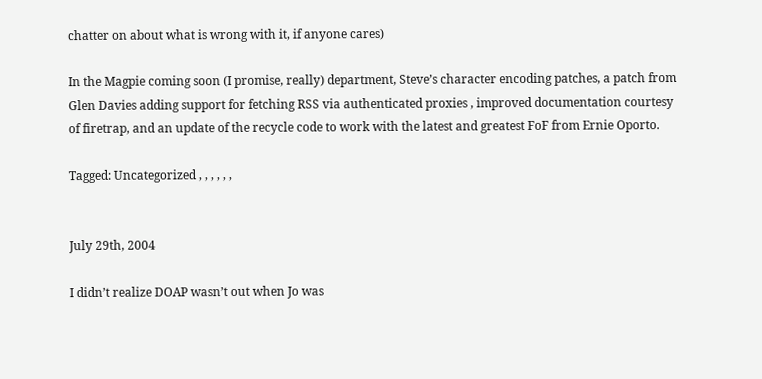chatter on about what is wrong with it, if anyone cares)

In the Magpie coming soon (I promise, really) department, Steve’s character encoding patches, a patch from Glen Davies adding support for fetching RSS via authenticated proxies , improved documentation courtesy of firetrap, and an update of the recycle code to work with the latest and greatest FoF from Ernie Oporto.

Tagged: Uncategorized , , , , , ,


July 29th, 2004

I didn’t realize DOAP wasn’t out when Jo was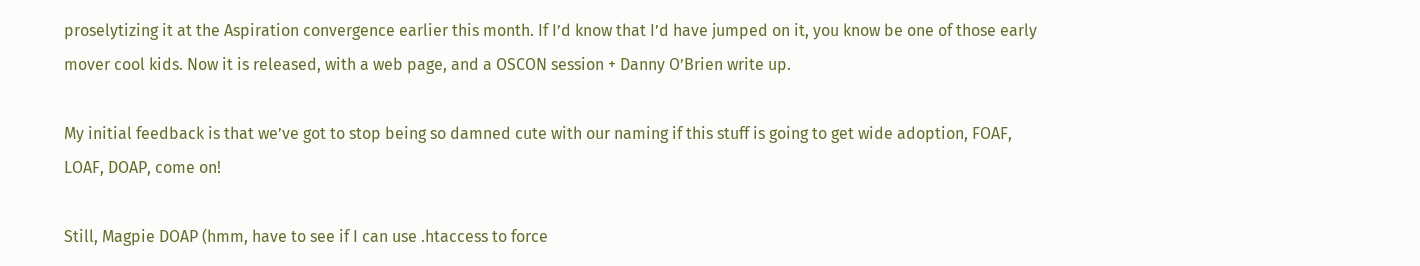proselytizing it at the Aspiration convergence earlier this month. If I’d know that I’d have jumped on it, you know be one of those early mover cool kids. Now it is released, with a web page, and a OSCON session + Danny O’Brien write up.

My initial feedback is that we’ve got to stop being so damned cute with our naming if this stuff is going to get wide adoption, FOAF, LOAF, DOAP, come on!

Still, Magpie DOAP (hmm, have to see if I can use .htaccess to force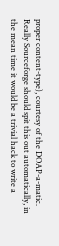proper content-type), courtesy of the DOAP-a-matic. Really Sourceforge should spit this out automatically, in the mean time it would be a trivial hack to write a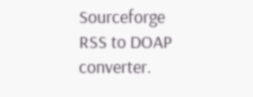Sourceforge RSS to DOAP converter.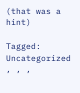(that was a hint)

Tagged: Uncategorized , , ,